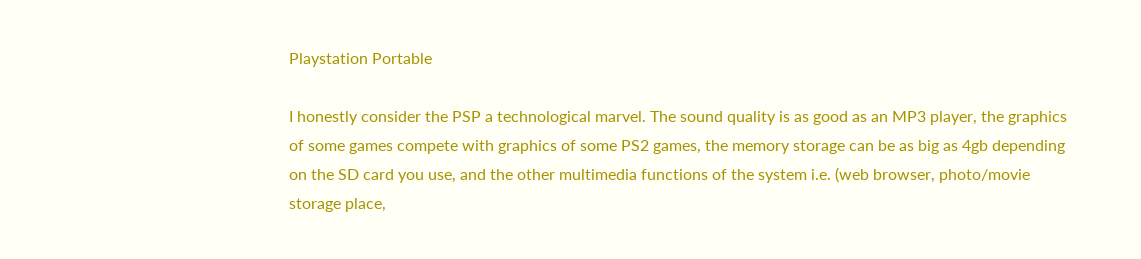Playstation Portable

I honestly consider the PSP a technological marvel. The sound quality is as good as an MP3 player, the graphics of some games compete with graphics of some PS2 games, the memory storage can be as big as 4gb depending on the SD card you use, and the other multimedia functions of the system i.e. (web browser, photo/movie storage place,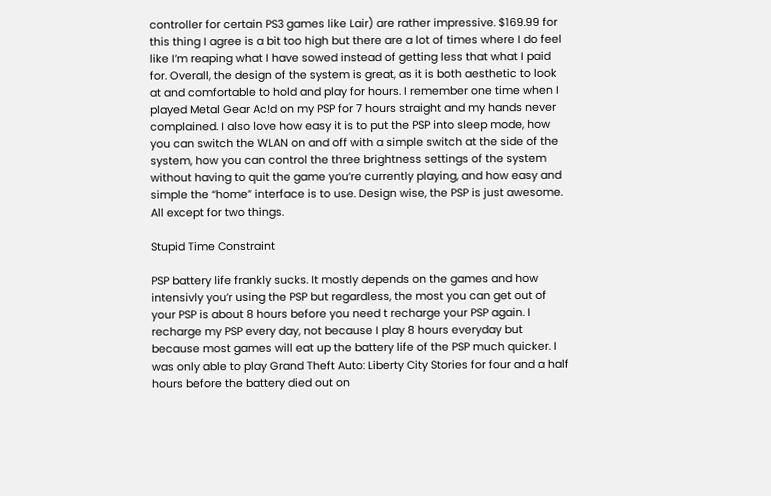controller for certain PS3 games like Lair) are rather impressive. $169.99 for this thing I agree is a bit too high but there are a lot of times where I do feel like I’m reaping what I have sowed instead of getting less that what I paid for. Overall, the design of the system is great, as it is both aesthetic to look at and comfortable to hold and play for hours. I remember one time when I played Metal Gear Ac!d on my PSP for 7 hours straight and my hands never complained. I also love how easy it is to put the PSP into sleep mode, how you can switch the WLAN on and off with a simple switch at the side of the system, how you can control the three brightness settings of the system without having to quit the game you’re currently playing, and how easy and simple the “home” interface is to use. Design wise, the PSP is just awesome.
All except for two things.

Stupid Time Constraint

PSP battery life frankly sucks. It mostly depends on the games and how intensivly you’r using the PSP but regardless, the most you can get out of your PSP is about 8 hours before you need t recharge your PSP again. I recharge my PSP every day, not because I play 8 hours everyday but because most games will eat up the battery life of the PSP much quicker. I was only able to play Grand Theft Auto: Liberty City Stories for four and a half hours before the battery died out on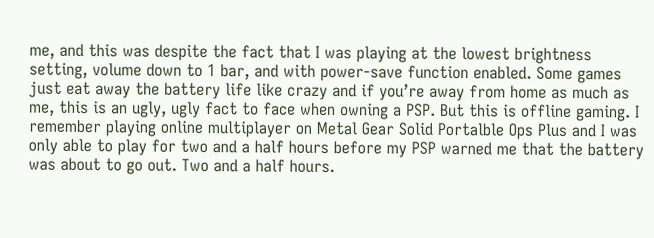me, and this was despite the fact that I was playing at the lowest brightness setting, volume down to 1 bar, and with power-save function enabled. Some games just eat away the battery life like crazy and if you’re away from home as much as me, this is an ugly, ugly fact to face when owning a PSP. But this is offline gaming. I remember playing online multiplayer on Metal Gear Solid Portalble Ops Plus and I was only able to play for two and a half hours before my PSP warned me that the battery was about to go out. Two and a half hours.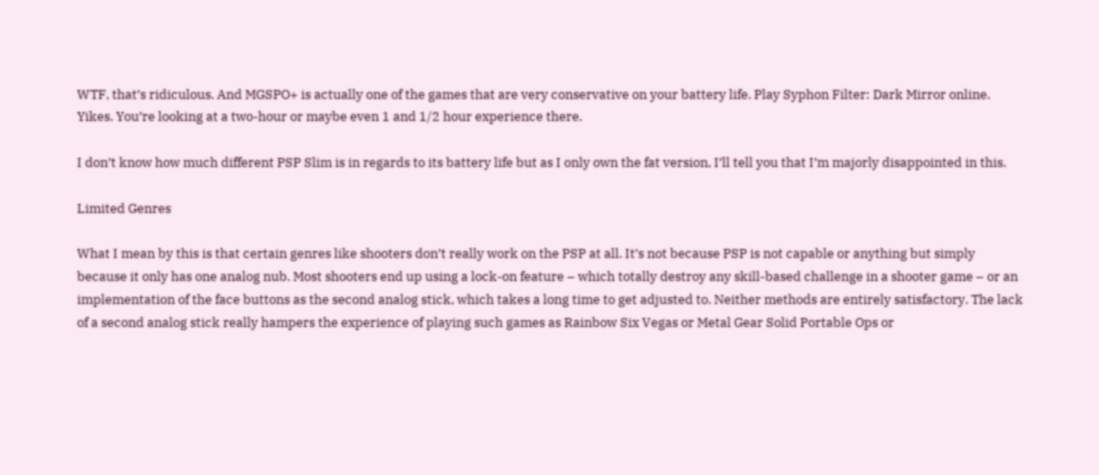WTF, that’s ridiculous. And MGSPO+ is actually one of the games that are very conservative on your battery life. Play Syphon Filter: Dark Mirror online. Yikes. You’re looking at a two-hour or maybe even 1 and 1/2 hour experience there.

I don’t know how much different PSP Slim is in regards to its battery life but as I only own the fat version, I’ll tell you that I’m majorly disappointed in this.

Limited Genres

What I mean by this is that certain genres like shooters don’t really work on the PSP at all. It’s not because PSP is not capable or anything but simply because it only has one analog nub. Most shooters end up using a lock-on feature – which totally destroy any skill-based challenge in a shooter game – or an implementation of the face buttons as the second analog stick, which takes a long time to get adjusted to. Neither methods are entirely satisfactory. The lack of a second analog stick really hampers the experience of playing such games as Rainbow Six Vegas or Metal Gear Solid Portable Ops or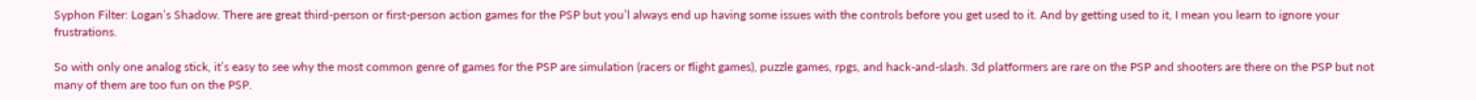Syphon Filter: Logan’s Shadow. There are great third-person or first-person action games for the PSP but you’l always end up having some issues with the controls before you get used to it. And by getting used to it, I mean you learn to ignore your frustrations.

So with only one analog stick, it’s easy to see why the most common genre of games for the PSP are simulation (racers or flight games), puzzle games, rpgs, and hack-and-slash. 3d platformers are rare on the PSP and shooters are there on the PSP but not many of them are too fun on the PSP.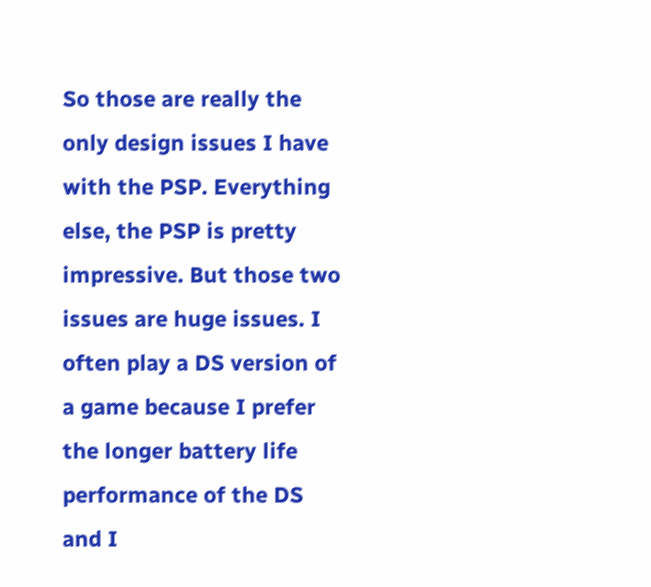So those are really the only design issues I have with the PSP. Everything else, the PSP is pretty impressive. But those two issues are huge issues. I often play a DS version of a game because I prefer the longer battery life performance of the DS and I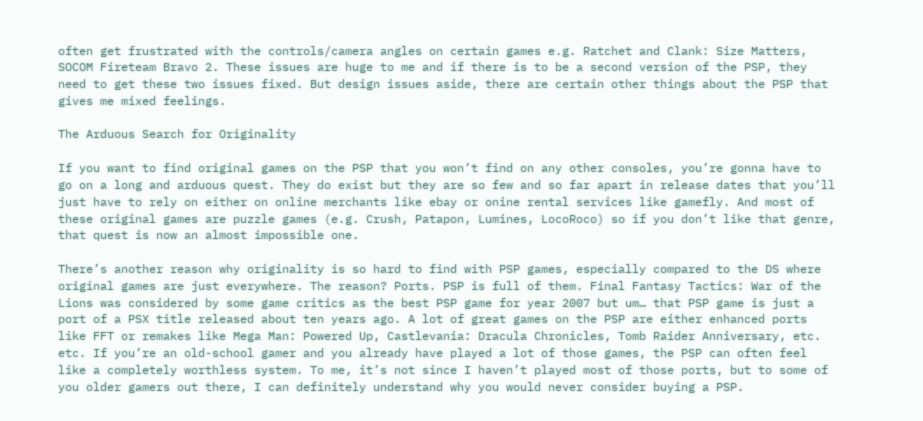often get frustrated with the controls/camera angles on certain games e.g. Ratchet and Clank: Size Matters, SOCOM Fireteam Bravo 2. These issues are huge to me and if there is to be a second version of the PSP, they need to get these two issues fixed. But design issues aside, there are certain other things about the PSP that gives me mixed feelings.

The Arduous Search for Originality

If you want to find original games on the PSP that you won’t find on any other consoles, you’re gonna have to go on a long and arduous quest. They do exist but they are so few and so far apart in release dates that you’ll just have to rely on either on online merchants like ebay or onine rental services like gamefly. And most of these original games are puzzle games (e.g. Crush, Patapon, Lumines, LocoRoco) so if you don’t like that genre, that quest is now an almost impossible one.

There’s another reason why originality is so hard to find with PSP games, especially compared to the DS where original games are just everywhere. The reason? Ports. PSP is full of them. Final Fantasy Tactics: War of the Lions was considered by some game critics as the best PSP game for year 2007 but um… that PSP game is just a port of a PSX title released about ten years ago. A lot of great games on the PSP are either enhanced ports like FFT or remakes like Mega Man: Powered Up, Castlevania: Dracula Chronicles, Tomb Raider Anniversary, etc. etc. If you’re an old-school gamer and you already have played a lot of those games, the PSP can often feel like a completely worthless system. To me, it’s not since I haven’t played most of those ports, but to some of you older gamers out there, I can definitely understand why you would never consider buying a PSP.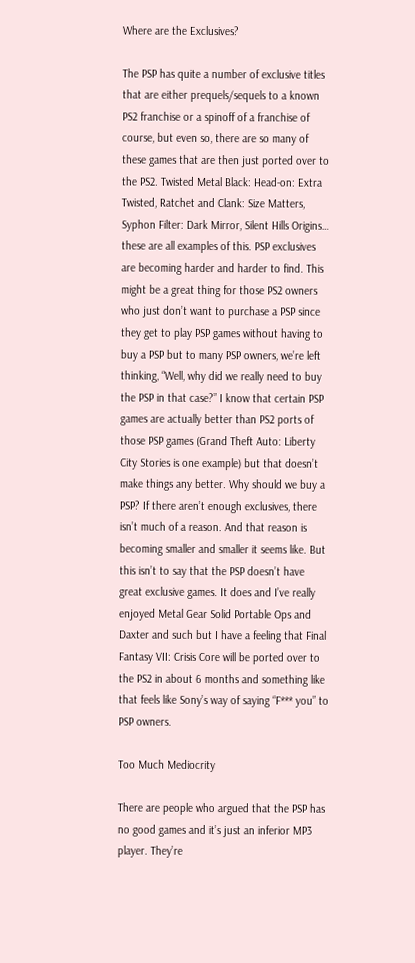Where are the Exclusives?

The PSP has quite a number of exclusive titles that are either prequels/sequels to a known PS2 franchise or a spinoff of a franchise of course, but even so, there are so many of these games that are then just ported over to the PS2. Twisted Metal Black: Head-on: Extra Twisted, Ratchet and Clank: Size Matters, Syphon Filter: Dark Mirror, Silent Hills Origins… these are all examples of this. PSP exclusives are becoming harder and harder to find. This might be a great thing for those PS2 owners who just don’t want to purchase a PSP since they get to play PSP games without having to buy a PSP but to many PSP owners, we’re left thinking, “Well, why did we really need to buy the PSP in that case?” I know that certain PSP games are actually better than PS2 ports of those PSP games (Grand Theft Auto: Liberty City Stories is one example) but that doesn’t make things any better. Why should we buy a PSP? If there aren’t enough exclusives, there isn’t much of a reason. And that reason is becoming smaller and smaller it seems like. But this isn’t to say that the PSP doesn’t have great exclusive games. It does and I’ve really enjoyed Metal Gear Solid Portable Ops and Daxter and such but I have a feeling that Final Fantasy VII: Crisis Core will be ported over to the PS2 in about 6 months and something like that feels like Sony’s way of saying “F*** you” to PSP owners.

Too Much Mediocrity

There are people who argued that the PSP has no good games and it’s just an inferior MP3 player. They’re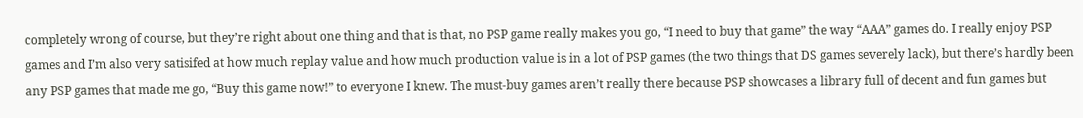completely wrong of course, but they’re right about one thing and that is that, no PSP game really makes you go, “I need to buy that game” the way “AAA” games do. I really enjoy PSP games and I’m also very satisifed at how much replay value and how much production value is in a lot of PSP games (the two things that DS games severely lack), but there’s hardly been any PSP games that made me go, “Buy this game now!” to everyone I knew. The must-buy games aren’t really there because PSP showcases a library full of decent and fun games but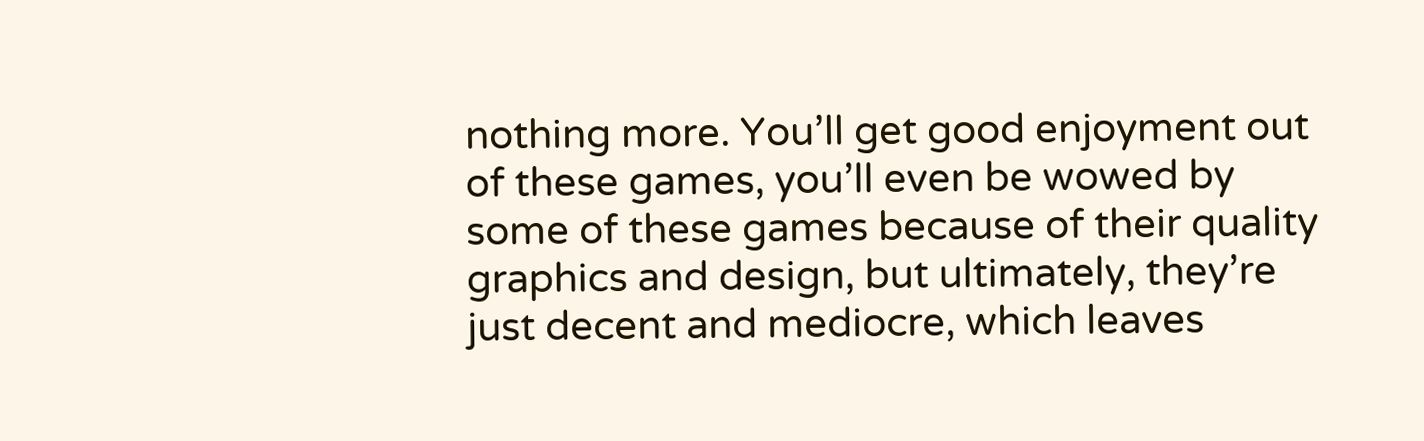nothing more. You’ll get good enjoyment out of these games, you’ll even be wowed by some of these games because of their quality graphics and design, but ultimately, they’re just decent and mediocre, which leaves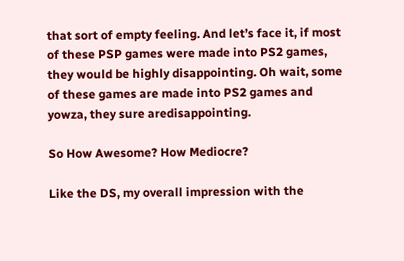that sort of empty feeling. And let’s face it, if most of these PSP games were made into PS2 games, they would be highly disappointing. Oh wait, some of these games are made into PS2 games and yowza, they sure aredisappointing.

So How Awesome? How Mediocre?

Like the DS, my overall impression with the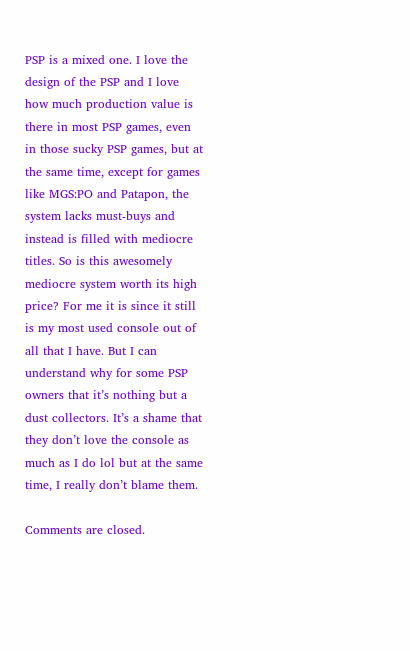PSP is a mixed one. I love the design of the PSP and I love how much production value is there in most PSP games, even in those sucky PSP games, but at the same time, except for games like MGS:PO and Patapon, the system lacks must-buys and instead is filled with mediocre titles. So is this awesomely mediocre system worth its high price? For me it is since it still is my most used console out of all that I have. But I can understand why for some PSP owners that it’s nothing but a dust collectors. It’s a shame that they don’t love the console as much as I do lol but at the same time, I really don’t blame them.

Comments are closed.